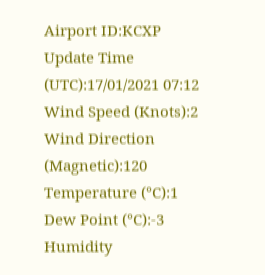Airport ID:KCXP
Update Time (UTC):17/01/2021 07:12
Wind Speed (Knots):2
Wind Direction (Magnetic):120
Temperature (°C):1
Dew Point (°C):-3
Humidity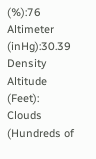(%):76
Altimeter (inHg):30.39
Density Altitude (Feet):
Clouds (Hundreds of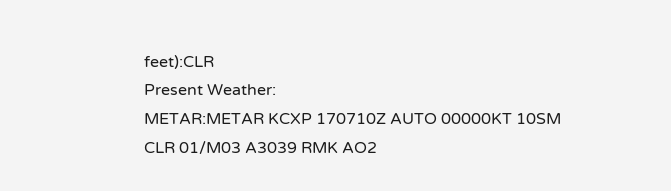feet):CLR
Present Weather:
METAR:METAR KCXP 170710Z AUTO 00000KT 10SM CLR 01/M03 A3039 RMK AO2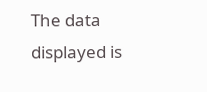The data displayed is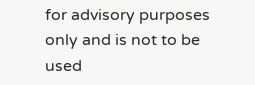for advisory purposes only and is not to be used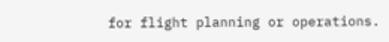for flight planning or operations.